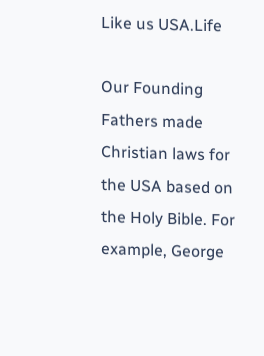Like us USA.Life

Our Founding Fathers made Christian laws for the USA based on the Holy Bible. For example, George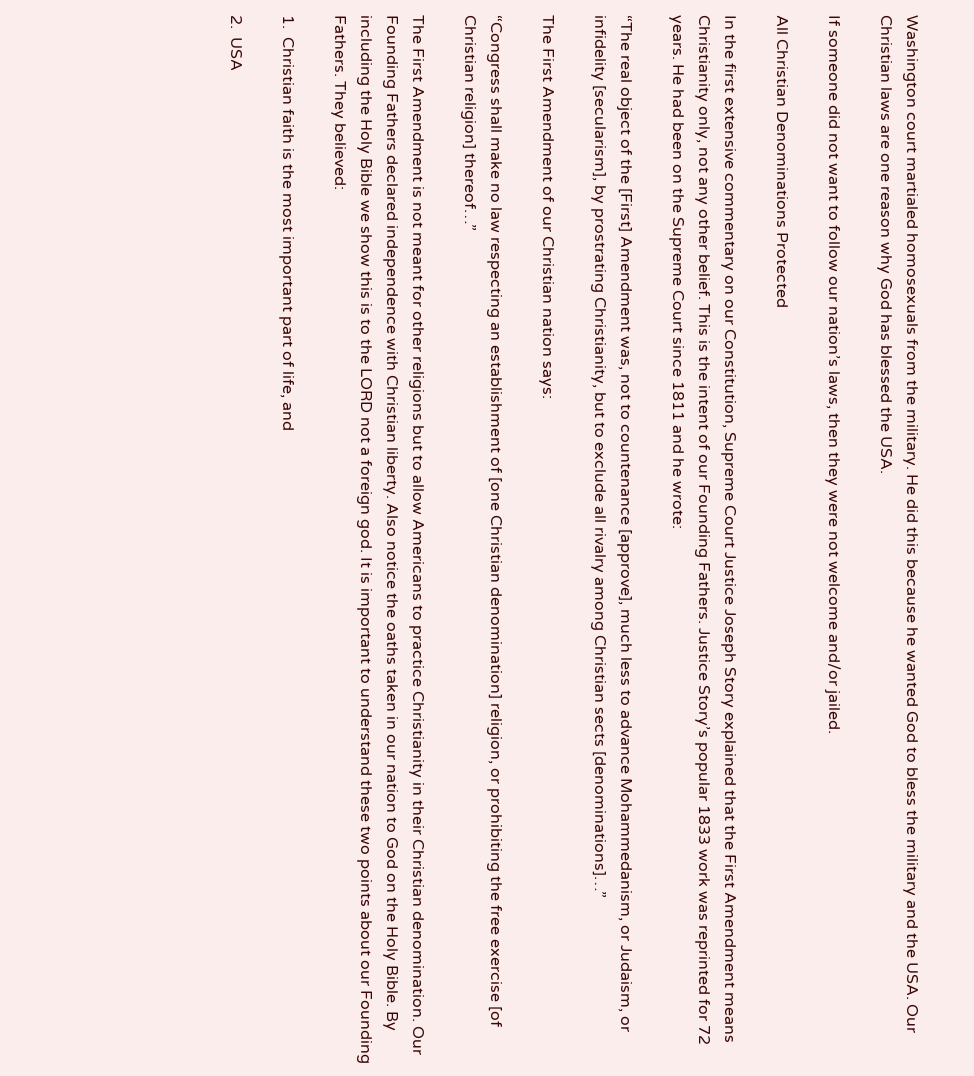Washington court martialed homosexuals from the military. He did this because he wanted God to bless the military and the USA. Our Christian laws are one reason why God has blessed the USA.

If someone did not want to follow our nation’s laws, then they were not welcome and/or jailed.

All Christian Denominations Protected

In the first extensive commentary on our Constitution, Supreme Court Justice Joseph Story explained that the First Amendment means Christianity only, not any other belief. This is the intent of our Founding Fathers. Justice Story’s popular 1833 work was reprinted for 72 years. He had been on the Supreme Court since 1811 and he wrote:

“The real object of the [First] Amendment was, not to countenance [approve], much less to advance Mohammedanism, or Judaism, or infidelity [secularism], by prostrating Christianity, but to exclude all rivalry among Christian sects [denominations]…”

The First Amendment of our Christian nation says:

“Congress shall make no law respecting an establishment of [one Christian denomination] religion, or prohibiting the free exercise [of Christian religion] thereof…”

The First Amendment is not meant for other religions but to allow Americans to practice Christianity in their Christian denomination. Our Founding Fathers declared independence with Christian liberty. Also notice the oaths taken in our nation to God on the Holy Bible. By including the Holy Bible we show this is to the LORD not a foreign god. It is important to understand these two points about our Founding Fathers. They believed:

1.  Christian faith is the most important part of life, and

2.  USA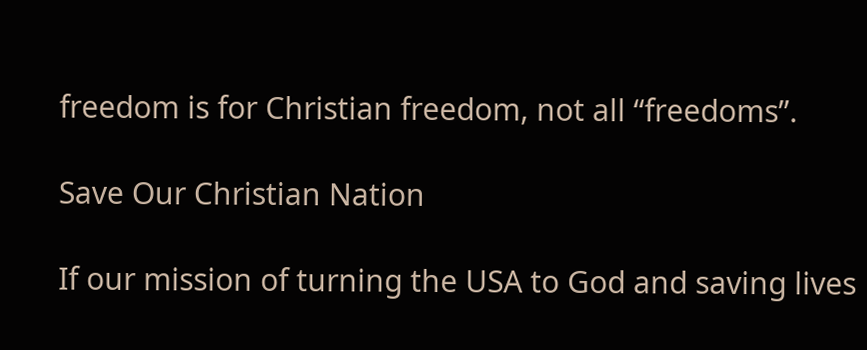freedom is for Christian freedom, not all “freedoms”.

Save Our Christian Nation

If our mission of turning the USA to God and saving lives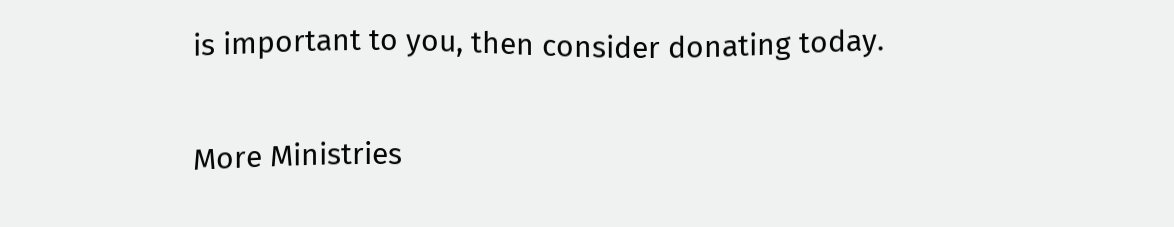is important to you, then consider donating today.

More Ministries